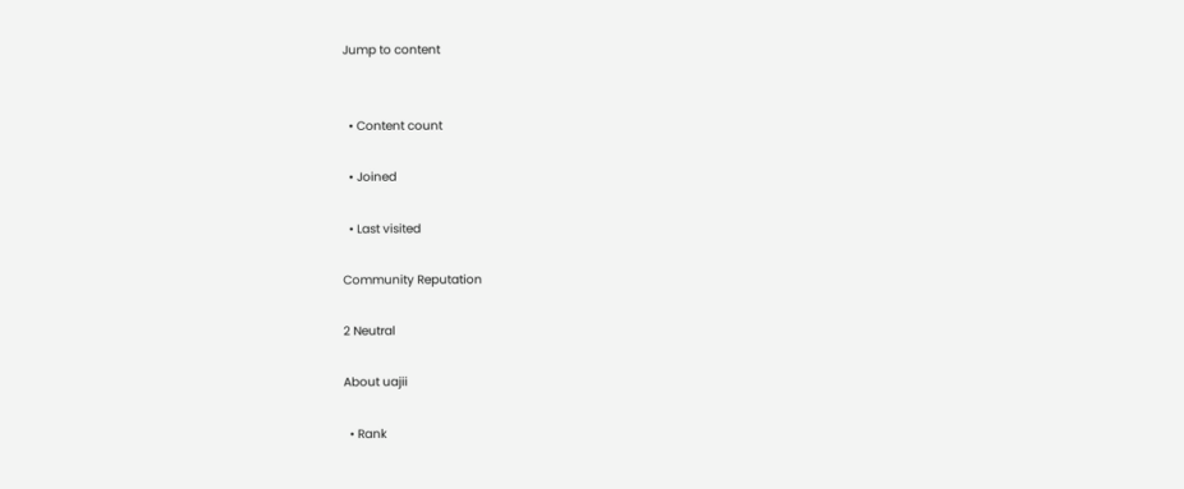Jump to content


  • Content count

  • Joined

  • Last visited

Community Reputation

2 Neutral

About uajii

  • Rank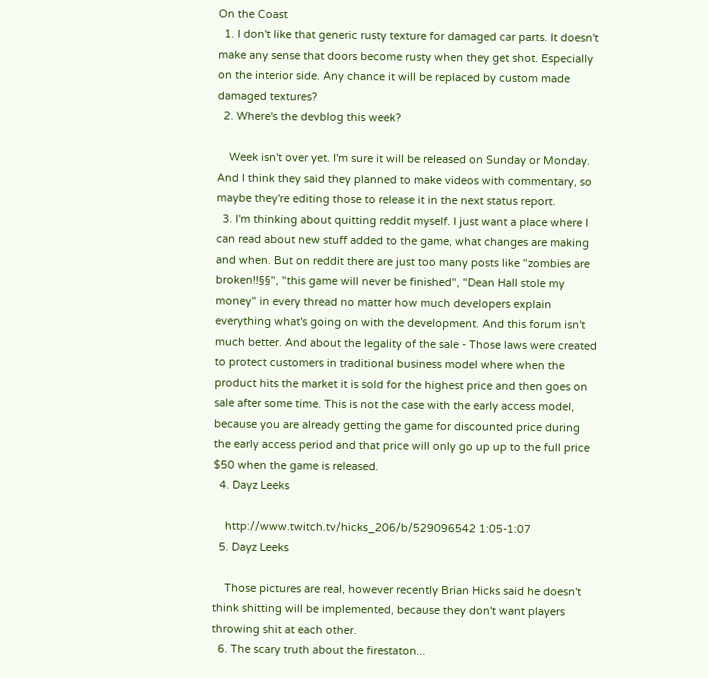On the Coast
  1. I don't like that generic rusty texture for damaged car parts. It doesn't make any sense that doors become rusty when they get shot. Especially on the interior side. Any chance it will be replaced by custom made damaged textures?
  2. Where's the devblog this week?

    Week isn't over yet. I'm sure it will be released on Sunday or Monday. And I think they said they planned to make videos with commentary, so maybe they're editing those to release it in the next status report.
  3. I'm thinking about quitting reddit myself. I just want a place where I can read about new stuff added to the game, what changes are making and when. But on reddit there are just too many posts like "zombies are broken!!§§", "this game will never be finished", "Dean Hall stole my money" in every thread no matter how much developers explain everything what's going on with the development. And this forum isn't much better. And about the legality of the sale - Those laws were created to protect customers in traditional business model where when the product hits the market it is sold for the highest price and then goes on sale after some time. This is not the case with the early access model, because you are already getting the game for discounted price during the early access period and that price will only go up up to the full price $50 when the game is released.
  4. Dayz Leeks

    http://www.twitch.tv/hicks_206/b/529096542 1:05-1:07
  5. Dayz Leeks

    Those pictures are real, however recently Brian Hicks said he doesn't think shitting will be implemented, because they don't want players throwing shit at each other.
  6. The scary truth about the firestaton...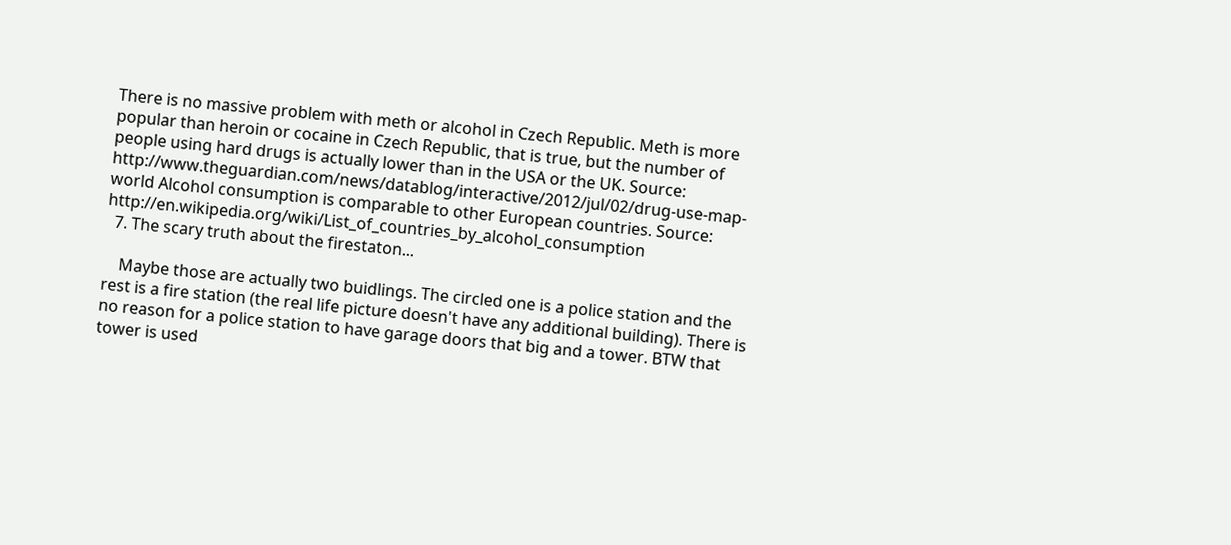There is no massive problem with meth or alcohol in Czech Republic. Meth is more popular than heroin or cocaine in Czech Republic, that is true, but the number of people using hard drugs is actually lower than in the USA or the UK. Source: http://www.theguardian.com/news/datablog/interactive/2012/jul/02/drug-use-map-world Alcohol consumption is comparable to other European countries. Source: http://en.wikipedia.org/wiki/List_of_countries_by_alcohol_consumption
  7. The scary truth about the firestaton...

    Maybe those are actually two buidlings. The circled one is a police station and the rest is a fire station (the real life picture doesn't have any additional building). There is no reason for a police station to have garage doors that big and a tower. BTW that tower is used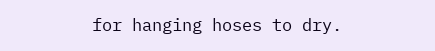for hanging hoses to dry.